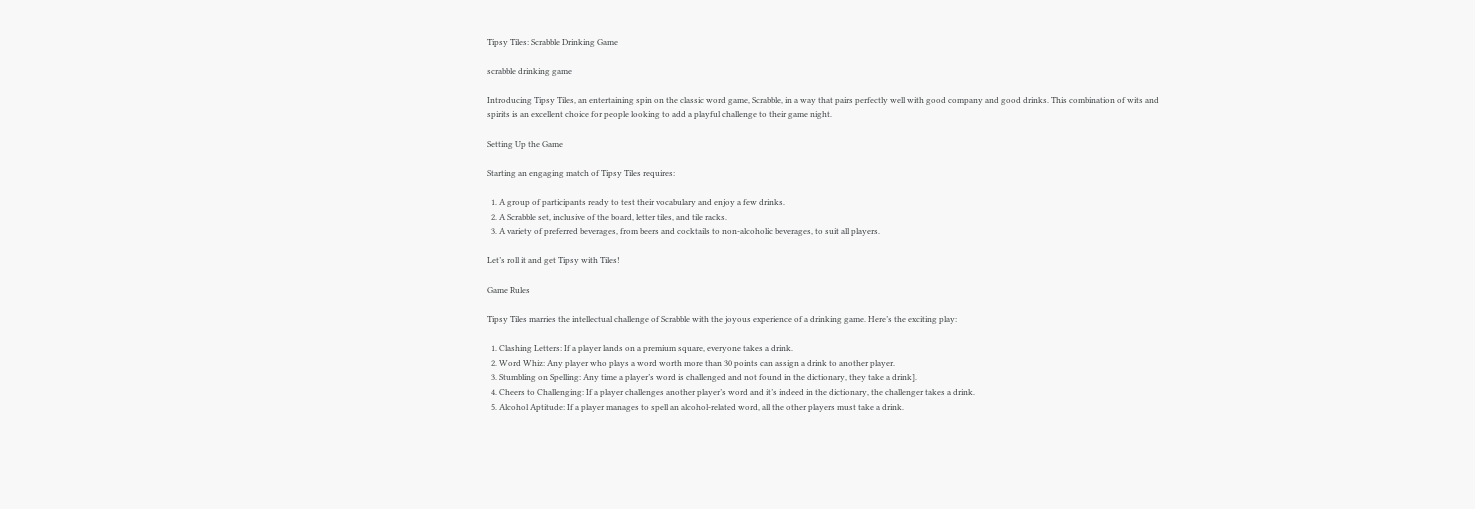Tipsy Tiles: Scrabble Drinking Game

scrabble drinking game

Introducing Tipsy Tiles, an entertaining spin on the classic word game, Scrabble, in a way that pairs perfectly well with good company and good drinks. This combination of wits and spirits is an excellent choice for people looking to add a playful challenge to their game night.

Setting Up the Game

Starting an engaging match of Tipsy Tiles requires:

  1. A group of participants ready to test their vocabulary and enjoy a few drinks.
  2. A Scrabble set, inclusive of the board, letter tiles, and tile racks.
  3. A variety of preferred beverages, from beers and cocktails to non-alcoholic beverages, to suit all players.

Let’s roll it and get Tipsy with Tiles!

Game Rules

Tipsy Tiles marries the intellectual challenge of Scrabble with the joyous experience of a drinking game. Here’s the exciting play:

  1. Clashing Letters: If a player lands on a premium square, everyone takes a drink.
  2. Word Whiz: Any player who plays a word worth more than 30 points can assign a drink to another player.
  3. Stumbling on Spelling: Any time a player’s word is challenged and not found in the dictionary, they take a drink].
  4. Cheers to Challenging: If a player challenges another player’s word and it’s indeed in the dictionary, the challenger takes a drink.
  5. Alcohol Aptitude: If a player manages to spell an alcohol-related word, all the other players must take a drink.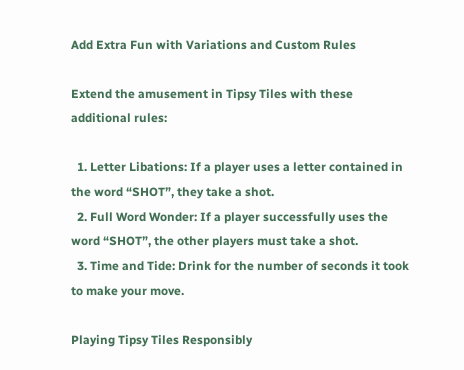Add Extra Fun with Variations and Custom Rules

Extend the amusement in Tipsy Tiles with these additional rules:

  1. Letter Libations: If a player uses a letter contained in the word “SHOT”, they take a shot.
  2. Full Word Wonder: If a player successfully uses the word “SHOT”, the other players must take a shot.
  3. Time and Tide: Drink for the number of seconds it took to make your move.

Playing Tipsy Tiles Responsibly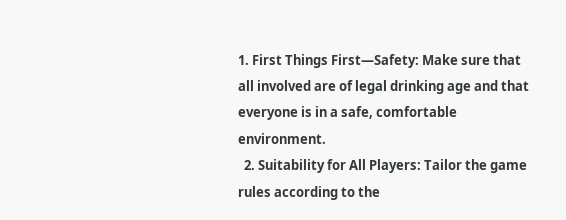1. First Things First—Safety: Make sure that all involved are of legal drinking age and that everyone is in a safe, comfortable environment.
  2. Suitability for All Players: Tailor the game rules according to the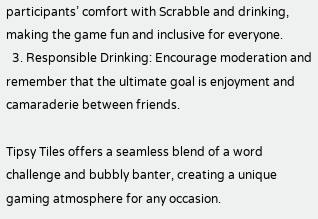participants’ comfort with Scrabble and drinking, making the game fun and inclusive for everyone.
  3. Responsible Drinking: Encourage moderation and remember that the ultimate goal is enjoyment and camaraderie between friends.

Tipsy Tiles offers a seamless blend of a word challenge and bubbly banter, creating a unique gaming atmosphere for any occasion.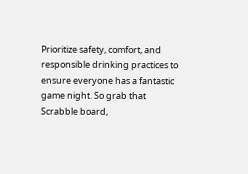Prioritize safety, comfort, and responsible drinking practices to ensure everyone has a fantastic game night. So grab that Scrabble board,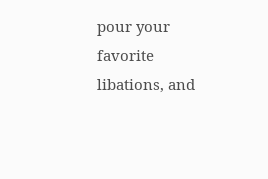pour your favorite libations, and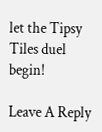let the Tipsy Tiles duel begin!

Leave A Reply